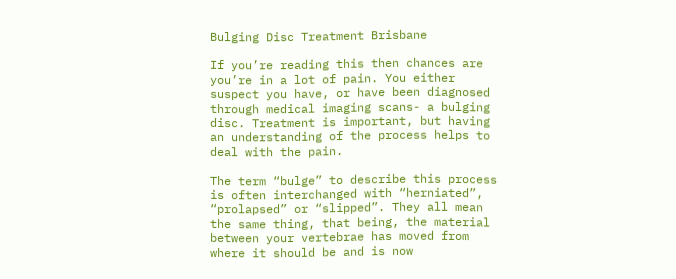Bulging Disc Treatment Brisbane

If you’re reading this then chances are you’re in a lot of pain. You either suspect you have, or have been diagnosed through medical imaging scans- a bulging disc. Treatment is important, but having an understanding of the process helps to deal with the pain.

The term “bulge” to describe this process is often interchanged with “herniated”, “prolapsed” or “slipped”. They all mean the same thing, that being, the material between your vertebrae has moved from where it should be and is now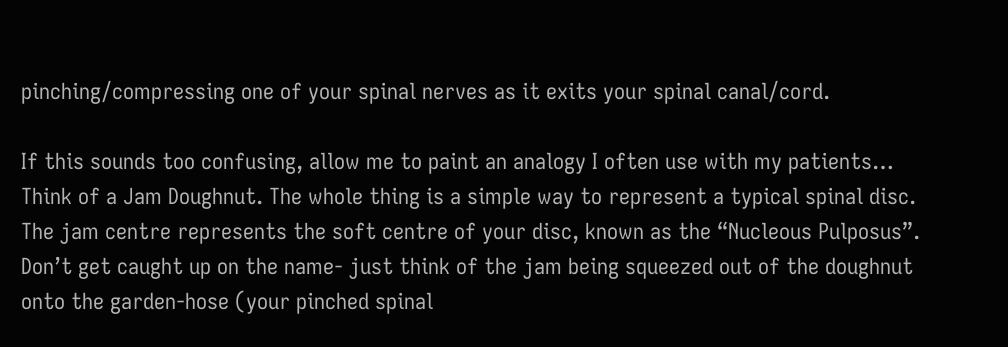pinching/compressing one of your spinal nerves as it exits your spinal canal/cord.

If this sounds too confusing, allow me to paint an analogy I often use with my patients… Think of a Jam Doughnut. The whole thing is a simple way to represent a typical spinal disc. The jam centre represents the soft centre of your disc, known as the “Nucleous Pulposus”. Don’t get caught up on the name- just think of the jam being squeezed out of the doughnut onto the garden-hose (your pinched spinal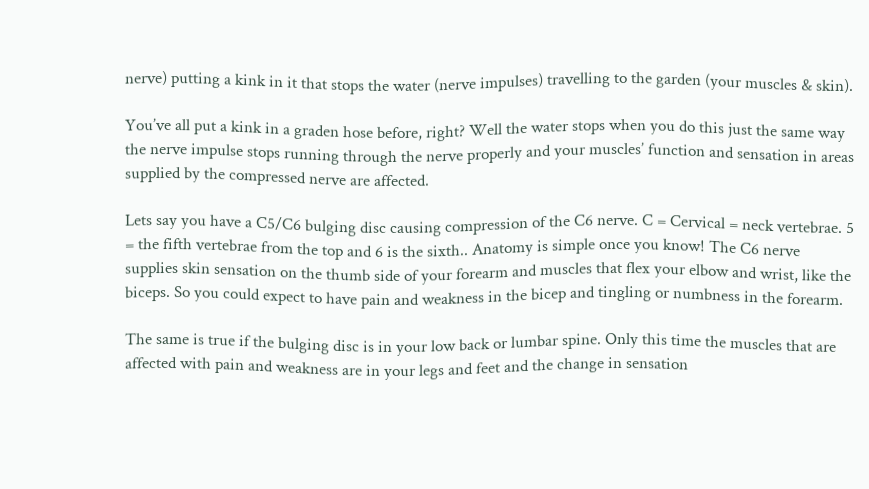nerve) putting a kink in it that stops the water (nerve impulses) travelling to the garden (your muscles & skin).

You’ve all put a kink in a graden hose before, right? Well the water stops when you do this just the same way the nerve impulse stops running through the nerve properly and your muscles’ function and sensation in areas supplied by the compressed nerve are affected.

Lets say you have a C5/C6 bulging disc causing compression of the C6 nerve. C = Cervical = neck vertebrae. 5 = the fifth vertebrae from the top and 6 is the sixth.. Anatomy is simple once you know! The C6 nerve supplies skin sensation on the thumb side of your forearm and muscles that flex your elbow and wrist, like the biceps. So you could expect to have pain and weakness in the bicep and tingling or numbness in the forearm.

The same is true if the bulging disc is in your low back or lumbar spine. Only this time the muscles that are affected with pain and weakness are in your legs and feet and the change in sensation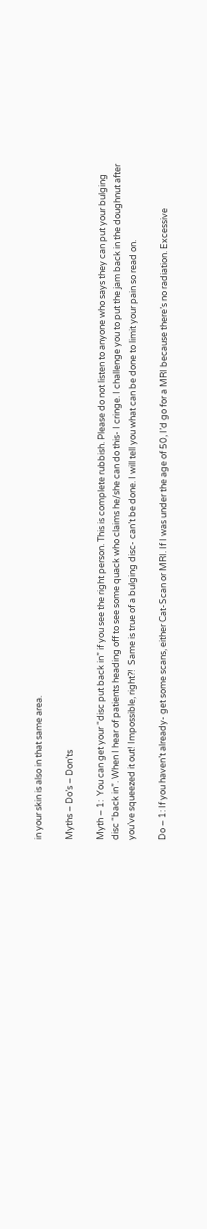in your skin is also in that same area.

Myths – Do’s – Don’ts

Myth – 1:  You can get your “disc put back in” if you see the right person. This is complete rubbish. Please do not listen to anyone who says they can put your bulging disc “back in”. When I hear of patients heading off to see some quack who claims he/she can do this- I cringe. I challenge you to put the jam back in the doughnut after you’ve squeezed it out! Impossible, right?!  Same is true of a bulging disc- can’t be done. I will tell you what can be done to limit your pain so read on.

Do – 1: If you haven’t already- get some scans, either Cat-Scan or MRI. If I was under the age of 50, I’d go for a MRI because there’s no radiation. Excessive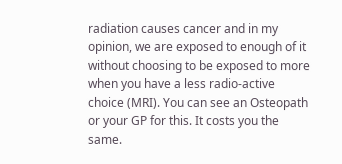radiation causes cancer and in my opinion, we are exposed to enough of it without choosing to be exposed to more when you have a less radio-active choice (MRI). You can see an Osteopath or your GP for this. It costs you the same.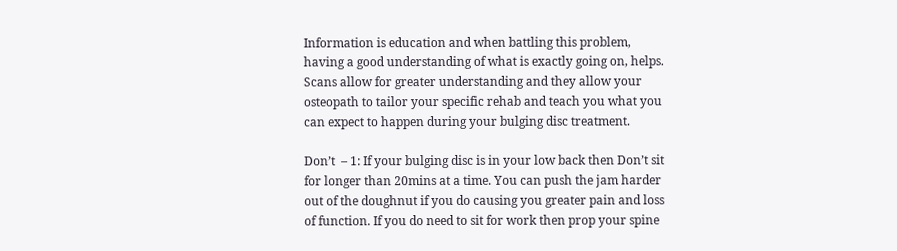Information is education and when battling this problem, having a good understanding of what is exactly going on, helps. Scans allow for greater understanding and they allow your osteopath to tailor your specific rehab and teach you what you can expect to happen during your bulging disc treatment.

Don’t  – 1: If your bulging disc is in your low back then Don’t sit for longer than 20mins at a time. You can push the jam harder out of the doughnut if you do causing you greater pain and loss of function. If you do need to sit for work then prop your spine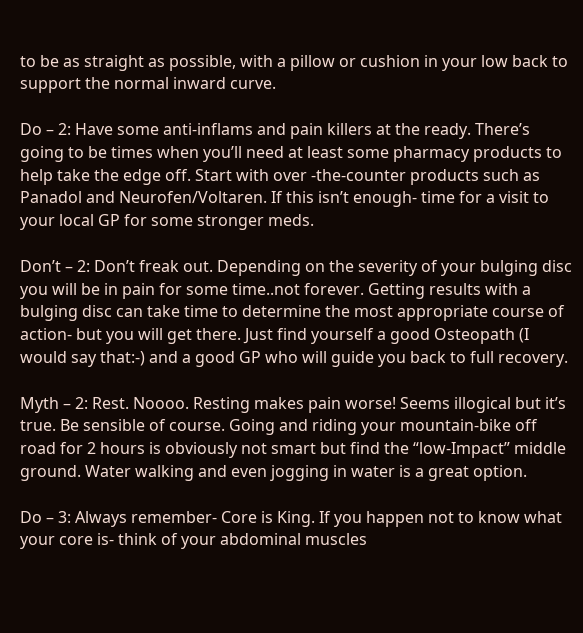to be as straight as possible, with a pillow or cushion in your low back to support the normal inward curve.

Do – 2: Have some anti-inflams and pain killers at the ready. There’s going to be times when you’ll need at least some pharmacy products to help take the edge off. Start with over -the-counter products such as Panadol and Neurofen/Voltaren. If this isn’t enough- time for a visit to your local GP for some stronger meds.

Don’t – 2: Don’t freak out. Depending on the severity of your bulging disc you will be in pain for some time..not forever. Getting results with a bulging disc can take time to determine the most appropriate course of action- but you will get there. Just find yourself a good Osteopath (I would say that:-) and a good GP who will guide you back to full recovery.

Myth – 2: Rest. Noooo. Resting makes pain worse! Seems illogical but it’s true. Be sensible of course. Going and riding your mountain-bike off road for 2 hours is obviously not smart but find the “low-Impact” middle ground. Water walking and even jogging in water is a great option.

Do – 3: Always remember- Core is King. If you happen not to know what your core is- think of your abdominal muscles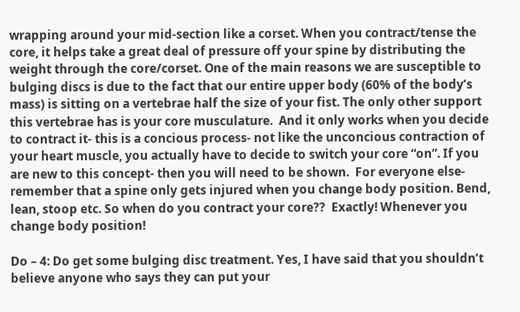wrapping around your mid-section like a corset. When you contract/tense the core, it helps take a great deal of pressure off your spine by distributing the weight through the core/corset. One of the main reasons we are susceptible to bulging discs is due to the fact that our entire upper body (60% of the body’s mass) is sitting on a vertebrae half the size of your fist. The only other support this vertebrae has is your core musculature.  And it only works when you decide to contract it- this is a concious process- not like the unconcious contraction of your heart muscle, you actually have to decide to switch your core “on”. If you are new to this concept- then you will need to be shown.  For everyone else- remember that a spine only gets injured when you change body position. Bend, lean, stoop etc. So when do you contract your core??  Exactly! Whenever you change body position!

Do – 4: Do get some bulging disc treatment. Yes, I have said that you shouldn’t believe anyone who says they can put your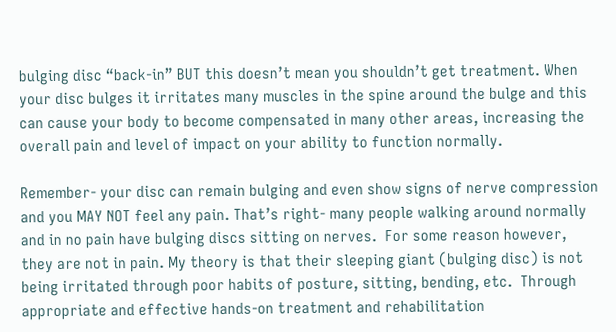bulging disc “back-in” BUT this doesn’t mean you shouldn’t get treatment. When your disc bulges it irritates many muscles in the spine around the bulge and this can cause your body to become compensated in many other areas, increasing the overall pain and level of impact on your ability to function normally.

Remember- your disc can remain bulging and even show signs of nerve compression and you MAY NOT feel any pain. That’s right- many people walking around normally and in no pain have bulging discs sitting on nerves.  For some reason however, they are not in pain. My theory is that their sleeping giant (bulging disc) is not being irritated through poor habits of posture, sitting, bending, etc.  Through appropriate and effective hands-on treatment and rehabilitation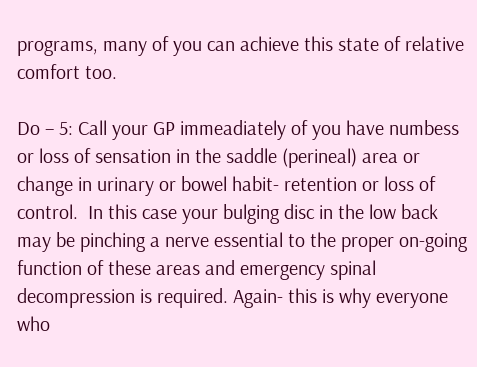programs, many of you can achieve this state of relative comfort too.

Do – 5: Call your GP immeadiately of you have numbess or loss of sensation in the saddle (perineal) area or change in urinary or bowel habit- retention or loss of control.  In this case your bulging disc in the low back may be pinching a nerve essential to the proper on-going function of these areas and emergency spinal decompression is required. Again- this is why everyone who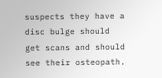suspects they have a disc bulge should get scans and should see their osteopath.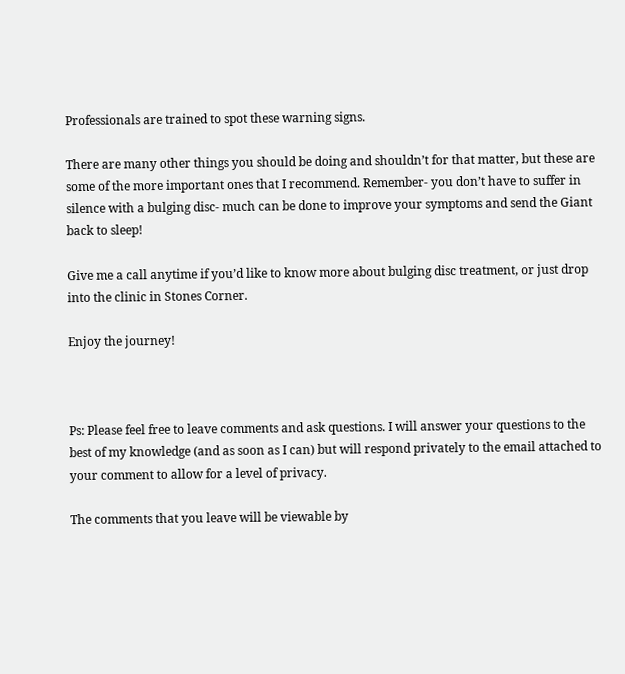Professionals are trained to spot these warning signs.

There are many other things you should be doing and shouldn’t for that matter, but these are some of the more important ones that I recommend. Remember- you don’t have to suffer in silence with a bulging disc- much can be done to improve your symptoms and send the Giant back to sleep!

Give me a call anytime if you’d like to know more about bulging disc treatment, or just drop into the clinic in Stones Corner.

Enjoy the journey!



Ps: Please feel free to leave comments and ask questions. I will answer your questions to the best of my knowledge (and as soon as I can) but will respond privately to the email attached to your comment to allow for a level of privacy.

The comments that you leave will be viewable by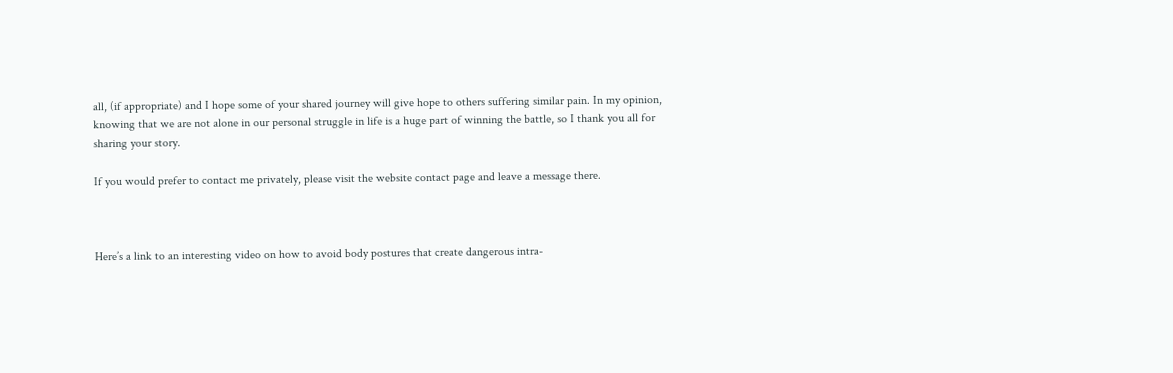all, (if appropriate) and I hope some of your shared journey will give hope to others suffering similar pain. In my opinion, knowing that we are not alone in our personal struggle in life is a huge part of winning the battle, so I thank you all for sharing your story.

If you would prefer to contact me privately, please visit the website contact page and leave a message there.



Here’s a link to an interesting video on how to avoid body postures that create dangerous intra-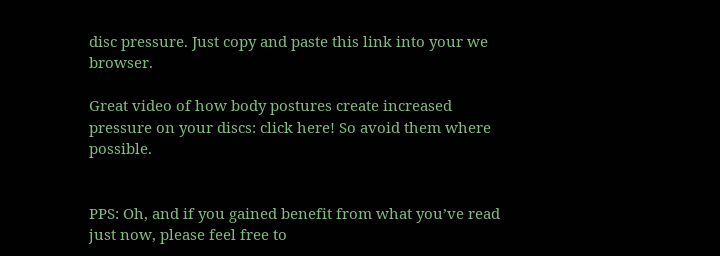disc pressure. Just copy and paste this link into your we browser.

Great video of how body postures create increased pressure on your discs: click here! So avoid them where possible.


PPS: Oh, and if you gained benefit from what you’ve read just now, please feel free to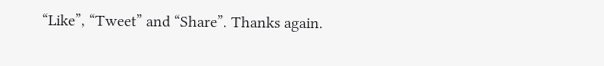“Like”, “Tweet” and “Share”. Thanks again.